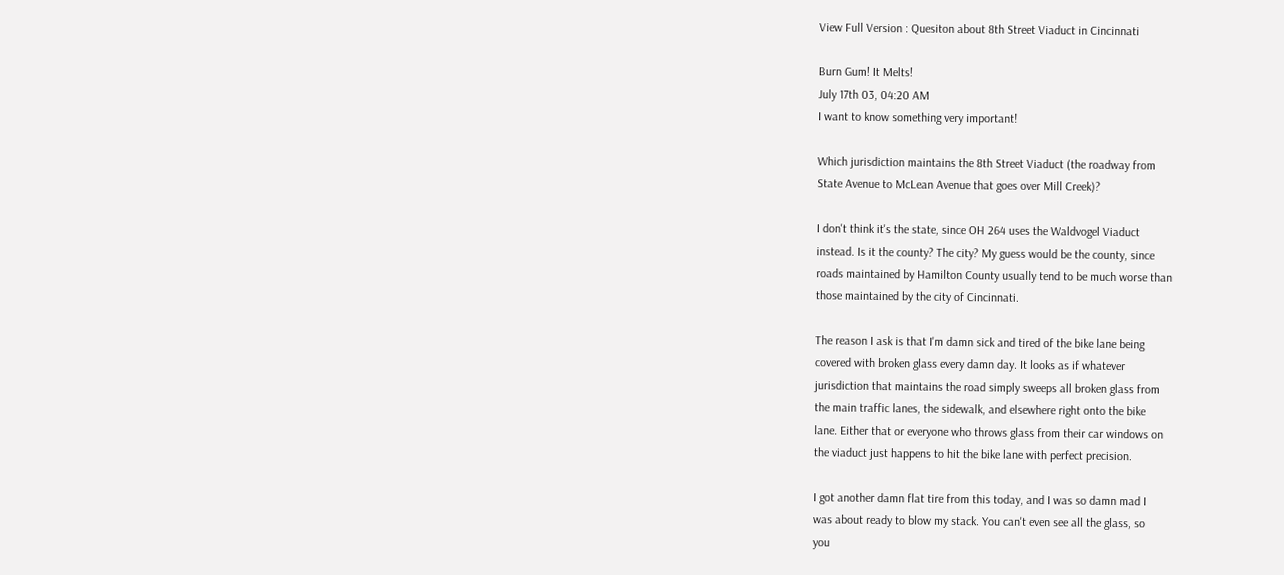View Full Version : Quesiton about 8th Street Viaduct in Cincinnati

Burn Gum! It Melts!
July 17th 03, 04:20 AM
I want to know something very important!

Which jurisdiction maintains the 8th Street Viaduct (the roadway from
State Avenue to McLean Avenue that goes over Mill Creek)?

I don't think it's the state, since OH 264 uses the Waldvogel Viaduct
instead. Is it the county? The city? My guess would be the county, since
roads maintained by Hamilton County usually tend to be much worse than
those maintained by the city of Cincinnati.

The reason I ask is that I'm damn sick and tired of the bike lane being
covered with broken glass every damn day. It looks as if whatever
jurisdiction that maintains the road simply sweeps all broken glass from
the main traffic lanes, the sidewalk, and elsewhere right onto the bike
lane. Either that or everyone who throws glass from their car windows on
the viaduct just happens to hit the bike lane with perfect precision.

I got another damn flat tire from this today, and I was so damn mad I
was about ready to blow my stack. You can't even see all the glass, so
you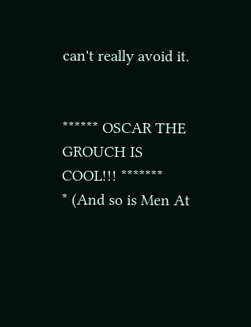can't really avoid it.


****** OSCAR THE GROUCH IS COOL!!! *******
* (And so is Men At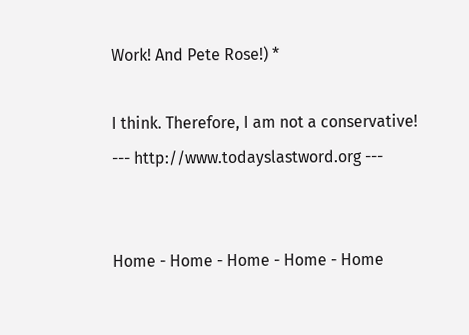Work! And Pete Rose!) *

I think. Therefore, I am not a conservative!
--- http://www.todayslastword.org ---


Home - Home - Home - Home - Home